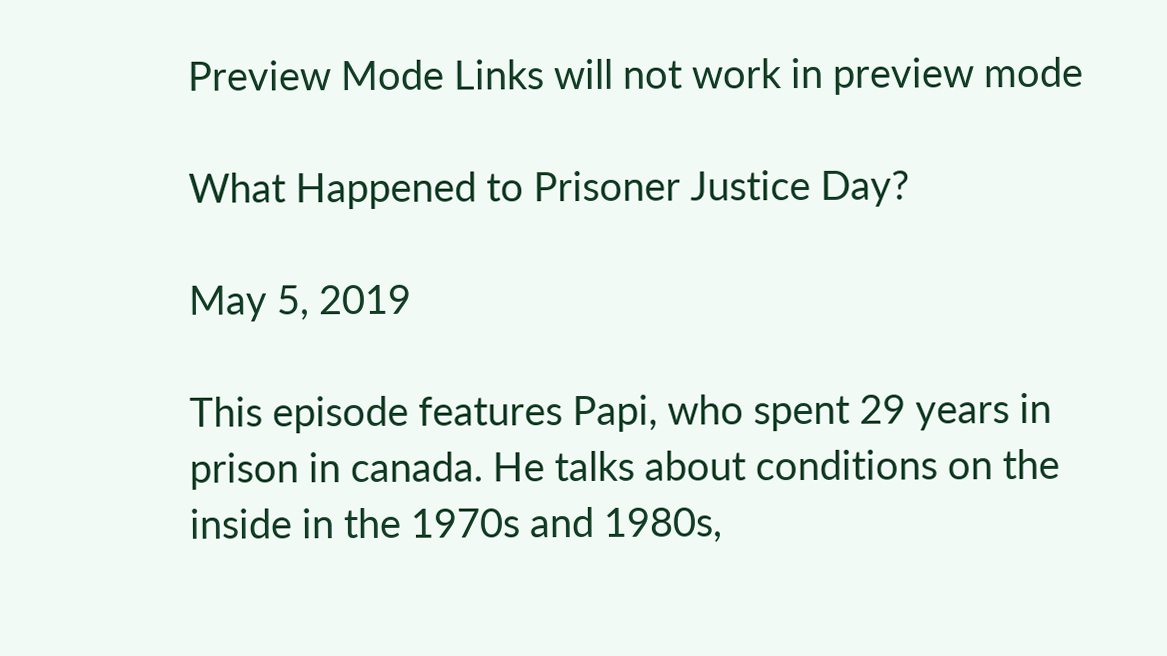Preview Mode Links will not work in preview mode

What Happened to Prisoner Justice Day?

May 5, 2019

This episode features Papi, who spent 29 years in prison in canada. He talks about conditions on the inside in the 1970s and 1980s,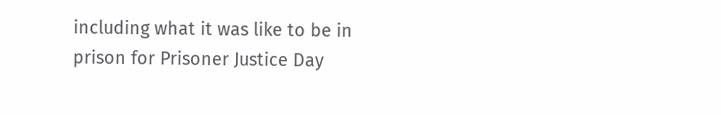including what it was like to be in prison for Prisoner Justice Day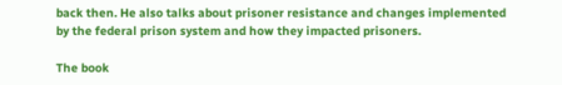back then. He also talks about prisoner resistance and changes implemented by the federal prison system and how they impacted prisoners.

The book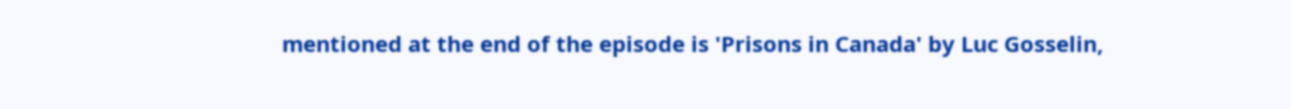mentioned at the end of the episode is 'Prisons in Canada' by Luc Gosselin,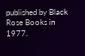published by Black Rose Books in 1977.